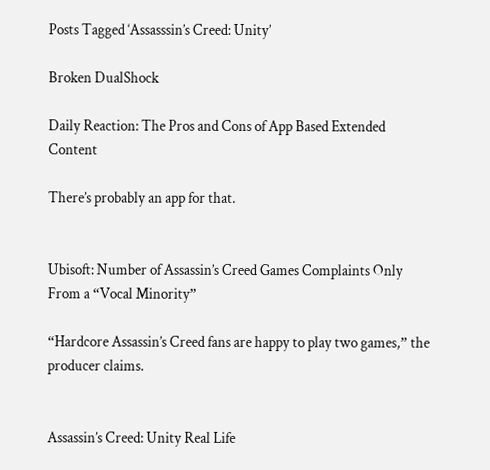Posts Tagged ‘Assasssin’s Creed: Unity’

Broken DualShock

Daily Reaction: The Pros and Cons of App Based Extended Content

There’s probably an app for that.


Ubisoft: Number of Assassin’s Creed Games Complaints Only From a “Vocal Minority”

“Hardcore Assassin’s Creed fans are happy to play two games,” the producer claims.


Assassin’s Creed: Unity Real Life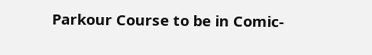Parkour Course to be in Comic-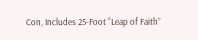Con, Includes 25-Foot “Leap of Faith”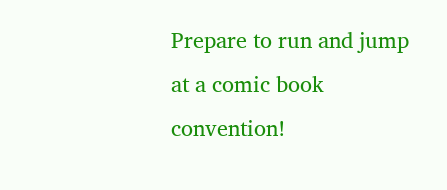Prepare to run and jump at a comic book convention!